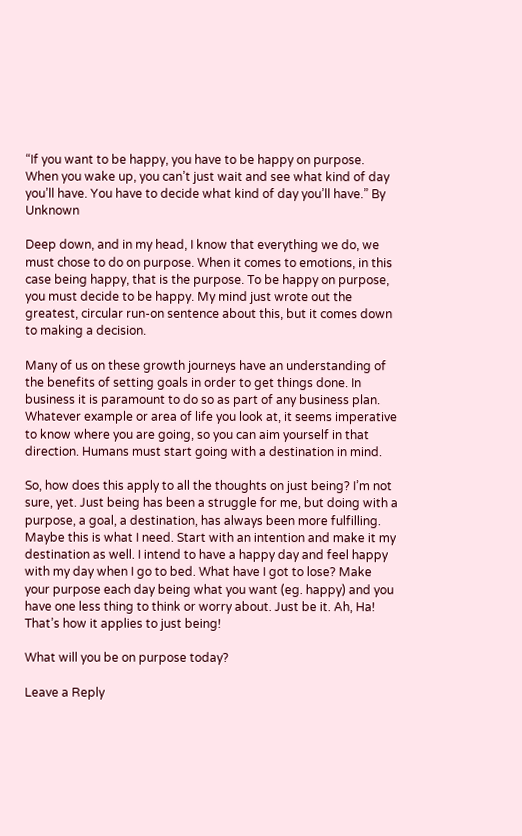“If you want to be happy, you have to be happy on purpose. When you wake up, you can’t just wait and see what kind of day you’ll have. You have to decide what kind of day you’ll have.” By Unknown

Deep down, and in my head, I know that everything we do, we must chose to do on purpose. When it comes to emotions, in this case being happy, that is the purpose. To be happy on purpose, you must decide to be happy. My mind just wrote out the greatest, circular run-on sentence about this, but it comes down to making a decision.

Many of us on these growth journeys have an understanding of the benefits of setting goals in order to get things done. In business it is paramount to do so as part of any business plan. Whatever example or area of life you look at, it seems imperative to know where you are going, so you can aim yourself in that direction. Humans must start going with a destination in mind.

So, how does this apply to all the thoughts on just being? I’m not sure, yet. Just being has been a struggle for me, but doing with a purpose, a goal, a destination, has always been more fulfilling. Maybe this is what I need. Start with an intention and make it my destination as well. I intend to have a happy day and feel happy with my day when I go to bed. What have I got to lose? Make your purpose each day being what you want (eg. happy) and you have one less thing to think or worry about. Just be it. Ah, Ha! That’s how it applies to just being!

What will you be on purpose today?

Leave a Reply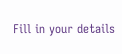Fill in your details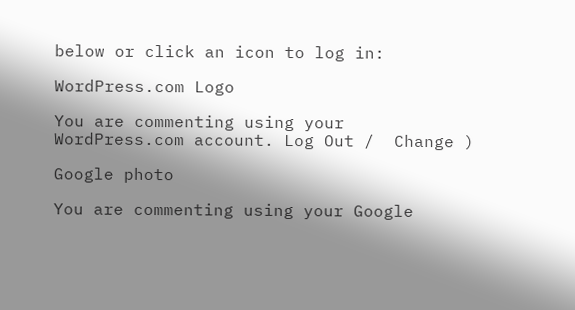below or click an icon to log in:

WordPress.com Logo

You are commenting using your WordPress.com account. Log Out /  Change )

Google photo

You are commenting using your Google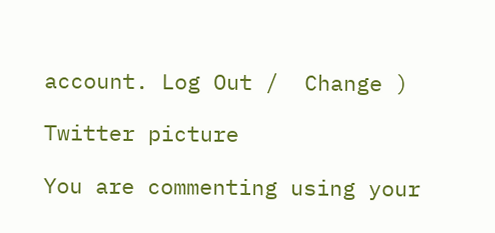account. Log Out /  Change )

Twitter picture

You are commenting using your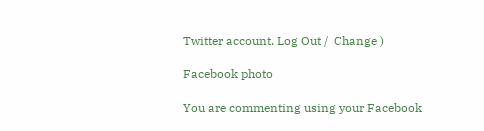Twitter account. Log Out /  Change )

Facebook photo

You are commenting using your Facebook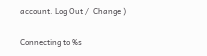account. Log Out /  Change )

Connecting to %s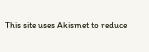This site uses Akismet to reduce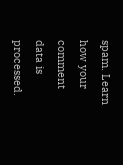spam. Learn how your comment data is processed.